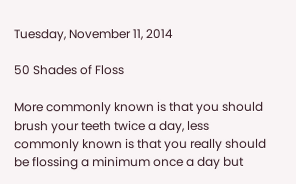Tuesday, November 11, 2014

50 Shades of Floss

More commonly known is that you should brush your teeth twice a day, less commonly known is that you really should be flossing a minimum once a day but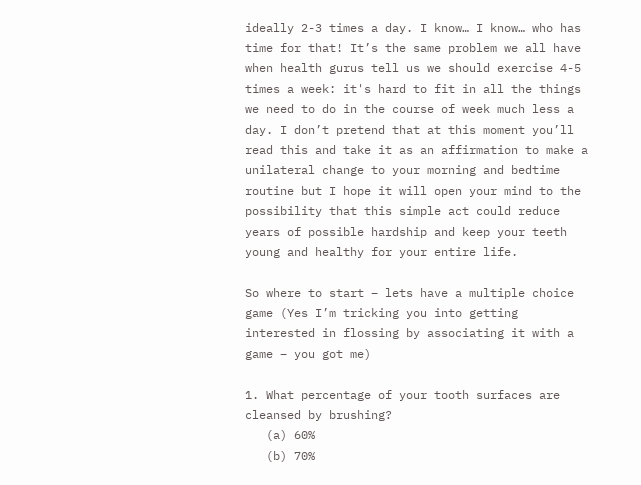ideally 2-3 times a day. I know… I know… who has time for that! It’s the same problem we all have when health gurus tell us we should exercise 4-5 times a week: it's hard to fit in all the things we need to do in the course of week much less a day. I don’t pretend that at this moment you’ll read this and take it as an affirmation to make a unilateral change to your morning and bedtime routine but I hope it will open your mind to the possibility that this simple act could reduce years of possible hardship and keep your teeth young and healthy for your entire life.

So where to start – lets have a multiple choice game (Yes I’m tricking you into getting interested in flossing by associating it with a game – you got me)

1. What percentage of your tooth surfaces are cleansed by brushing?
   (a) 60%
   (b) 70%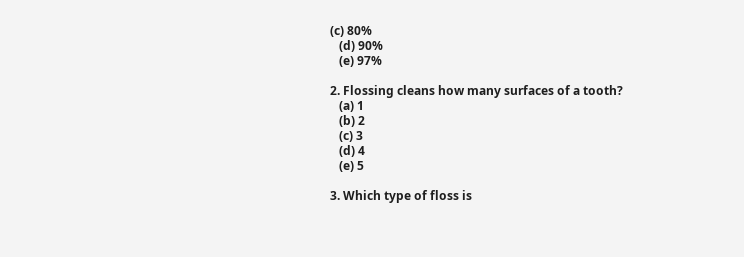(c) 80%
   (d) 90%
   (e) 97%

2. Flossing cleans how many surfaces of a tooth?
   (a) 1
   (b) 2
   (c) 3
   (d) 4
   (e) 5

3. Which type of floss is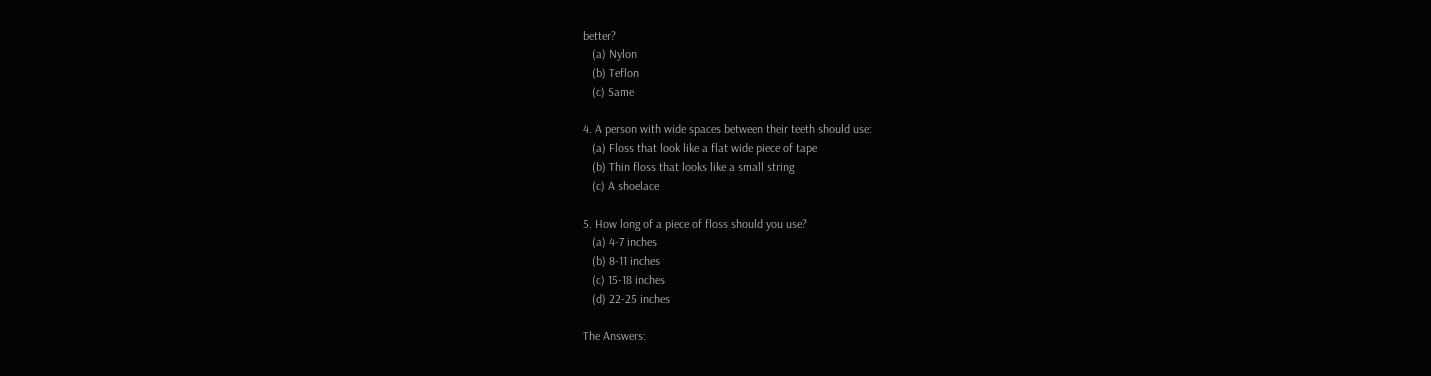better?
   (a) Nylon
   (b) Teflon
   (c) Same

4. A person with wide spaces between their teeth should use:
   (a) Floss that look like a flat wide piece of tape
   (b) Thin floss that looks like a small string
   (c) A shoelace

5. How long of a piece of floss should you use?
   (a) 4-7 inches
   (b) 8-11 inches
   (c) 15-18 inches
   (d) 22-25 inches

The Answers: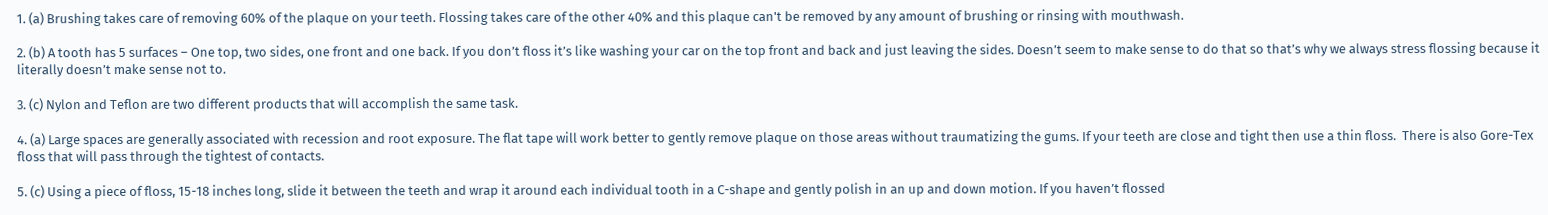1. (a) Brushing takes care of removing 60% of the plaque on your teeth. Flossing takes care of the other 40% and this plaque can't be removed by any amount of brushing or rinsing with mouthwash.

2. (b) A tooth has 5 surfaces – One top, two sides, one front and one back. If you don’t floss it’s like washing your car on the top front and back and just leaving the sides. Doesn’t seem to make sense to do that so that’s why we always stress flossing because it literally doesn’t make sense not to.

3. (c) Nylon and Teflon are two different products that will accomplish the same task.

4. (a) Large spaces are generally associated with recession and root exposure. The flat tape will work better to gently remove plaque on those areas without traumatizing the gums. If your teeth are close and tight then use a thin floss.  There is also Gore-Tex floss that will pass through the tightest of contacts.

5. (c) Using a piece of floss, 15-18 inches long, slide it between the teeth and wrap it around each individual tooth in a C-shape and gently polish in an up and down motion. If you haven’t flossed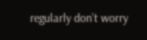regularly don’t worry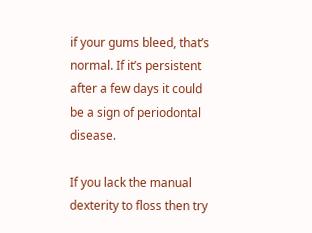if your gums bleed, that’s normal. If it’s persistent after a few days it could be a sign of periodontal disease.

If you lack the manual dexterity to floss then try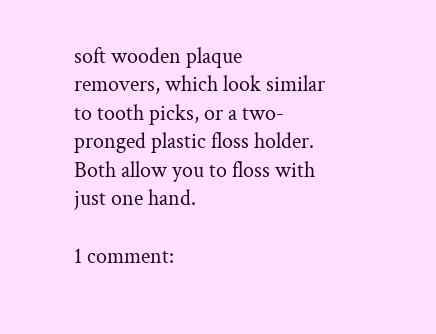soft wooden plaque removers, which look similar to tooth picks, or a two-pronged plastic floss holder. Both allow you to floss with just one hand.

1 comment: